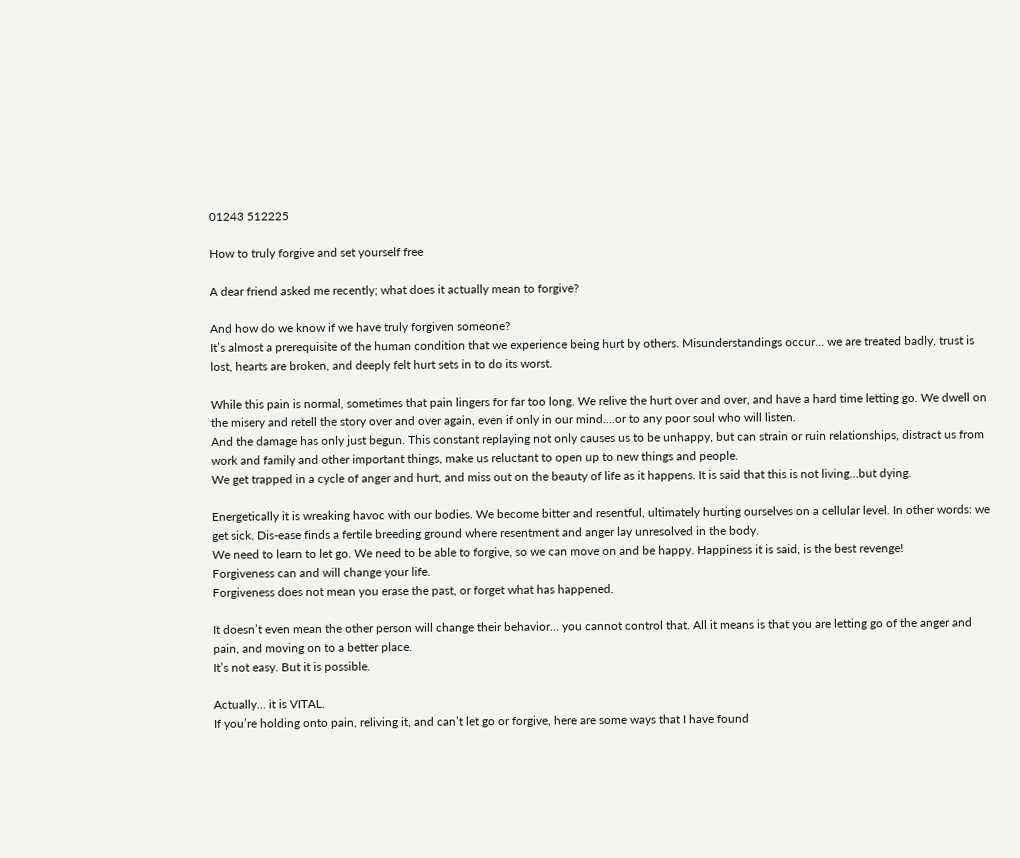01243 512225

How to truly forgive and set yourself free

A dear friend asked me recently; what does it actually mean to forgive?

And how do we know if we have truly forgiven someone?
It’s almost a prerequisite of the human condition that we experience being hurt by others. Misunderstandings occur… we are treated badly, trust is lost, hearts are broken, and deeply felt hurt sets in to do its worst.

While this pain is normal, sometimes that pain lingers for far too long. We relive the hurt over and over, and have a hard time letting go. We dwell on the misery and retell the story over and over again, even if only in our mind….or to any poor soul who will listen.
And the damage has only just begun. This constant replaying not only causes us to be unhappy, but can strain or ruin relationships, distract us from work and family and other important things, make us reluctant to open up to new things and people.
We get trapped in a cycle of anger and hurt, and miss out on the beauty of life as it happens. It is said that this is not living…but dying.

Energetically it is wreaking havoc with our bodies. We become bitter and resentful, ultimately hurting ourselves on a cellular level. In other words: we get sick. Dis-ease finds a fertile breeding ground where resentment and anger lay unresolved in the body.
We need to learn to let go. We need to be able to forgive, so we can move on and be happy. Happiness it is said, is the best revenge!
Forgiveness can and will change your life.
Forgiveness does not mean you erase the past, or forget what has happened.

It doesn’t even mean the other person will change their behavior… you cannot control that. All it means is that you are letting go of the anger and pain, and moving on to a better place.
It’s not easy. But it is possible.

Actually… it is VITAL.
If you’re holding onto pain, reliving it, and can’t let go or forgive, here are some ways that I have found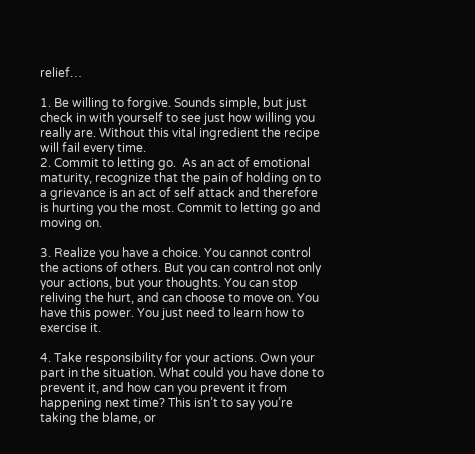relief…

1. Be willing to forgive. Sounds simple, but just check in with yourself to see just how willing you really are. Without this vital ingredient the recipe will fail every time.
2. Commit to letting go.  As an act of emotional maturity, recognize that the pain of holding on to a grievance is an act of self attack and therefore is hurting you the most. Commit to letting go and moving on.

3. Realize you have a choice. You cannot control the actions of others. But you can control not only your actions, but your thoughts. You can stop reliving the hurt, and can choose to move on. You have this power. You just need to learn how to exercise it.

4. Take responsibility for your actions. Own your part in the situation. What could you have done to prevent it, and how can you prevent it from happening next time? This isn’t to say you’re taking the blame, or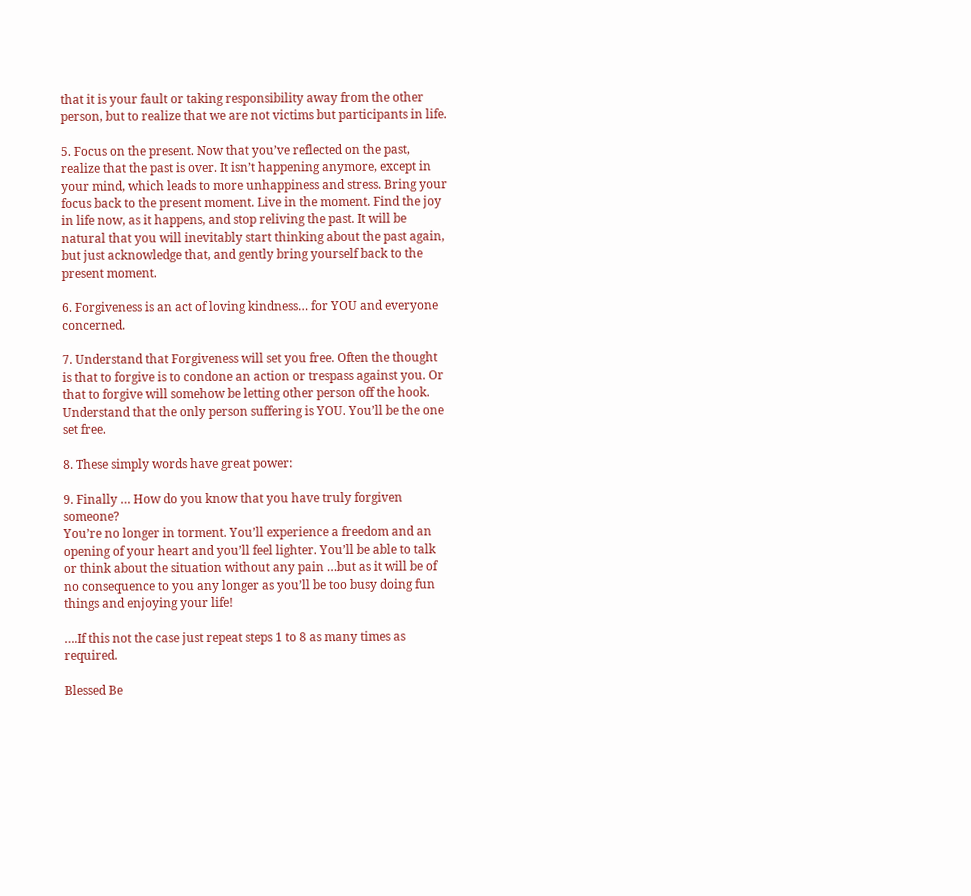that it is your fault or taking responsibility away from the other person, but to realize that we are not victims but participants in life.

5. Focus on the present. Now that you’ve reflected on the past, realize that the past is over. It isn’t happening anymore, except in your mind, which leads to more unhappiness and stress. Bring your focus back to the present moment. Live in the moment. Find the joy in life now, as it happens, and stop reliving the past. It will be natural that you will inevitably start thinking about the past again, but just acknowledge that, and gently bring yourself back to the present moment.

6. Forgiveness is an act of loving kindness… for YOU and everyone concerned.

7. Understand that Forgiveness will set you free. Often the thought is that to forgive is to condone an action or trespass against you. Or that to forgive will somehow be letting other person off the hook. Understand that the only person suffering is YOU. You’ll be the one set free.

8. These simply words have great power:

9. Finally … How do you know that you have truly forgiven someone?
You’re no longer in torment. You’ll experience a freedom and an opening of your heart and you’ll feel lighter. You’ll be able to talk or think about the situation without any pain …but as it will be of no consequence to you any longer as you’ll be too busy doing fun things and enjoying your life!

….If this not the case just repeat steps 1 to 8 as many times as required.

Blessed Be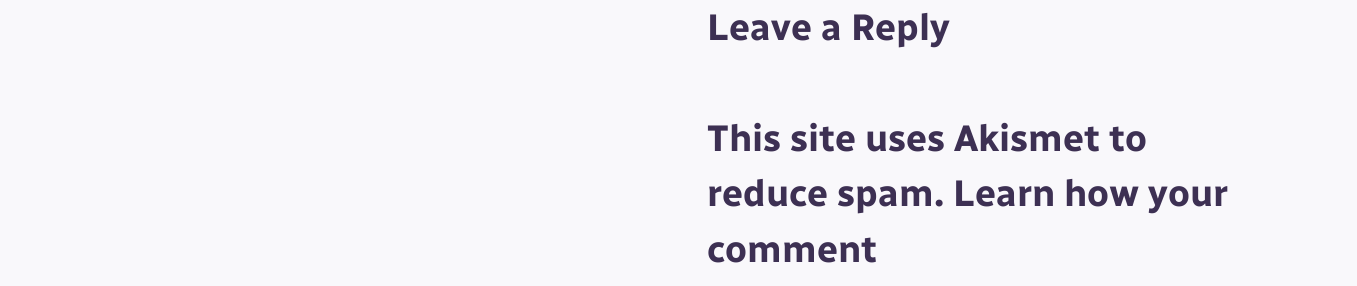Leave a Reply

This site uses Akismet to reduce spam. Learn how your comment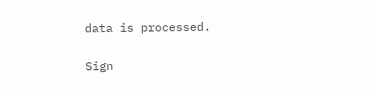data is processed.

Sign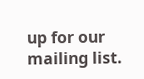up for our mailing list.